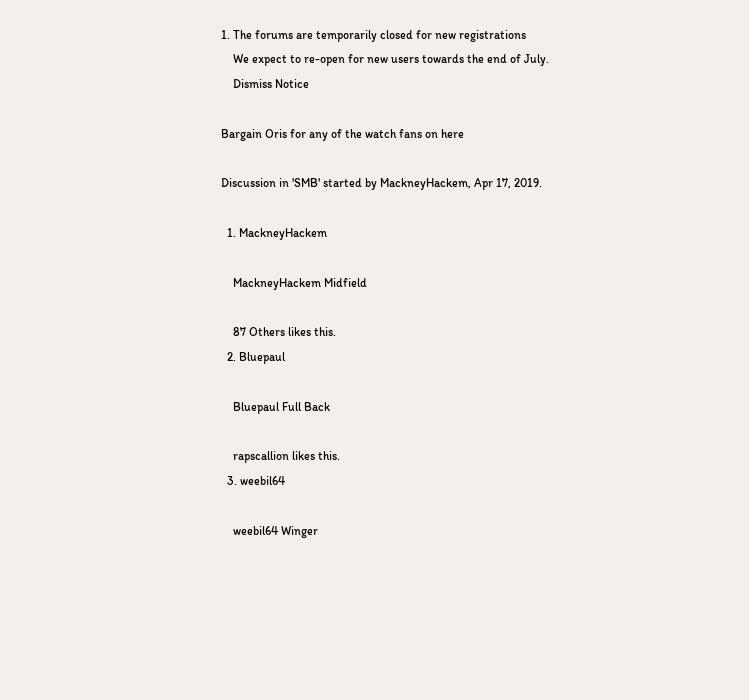1. The forums are temporarily closed for new registrations
    We expect to re-open for new users towards the end of July.
    Dismiss Notice

Bargain Oris for any of the watch fans on here

Discussion in 'SMB' started by MackneyHackem, Apr 17, 2019.

  1. MackneyHackem

    MackneyHackem Midfield

    87 Others likes this.
  2. Bluepaul

    Bluepaul Full Back

    rapscallion likes this.
  3. weebil64

    weebil64 Winger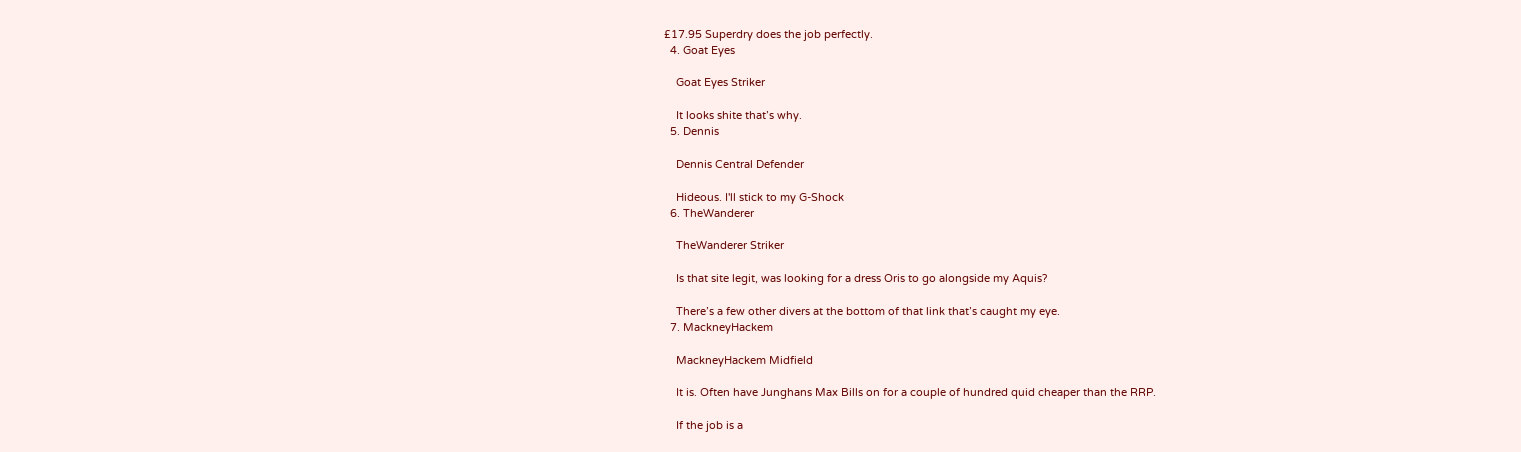£17.95 Superdry does the job perfectly.
  4. Goat Eyes

    Goat Eyes Striker

    It looks shite that’s why.
  5. Dennis

    Dennis Central Defender

    Hideous. I'll stick to my G-Shock
  6. TheWanderer

    TheWanderer Striker

    Is that site legit, was looking for a dress Oris to go alongside my Aquis?

    There’s a few other divers at the bottom of that link that’s caught my eye.
  7. MackneyHackem

    MackneyHackem Midfield

    It is. Often have Junghans Max Bills on for a couple of hundred quid cheaper than the RRP.

    If the job is a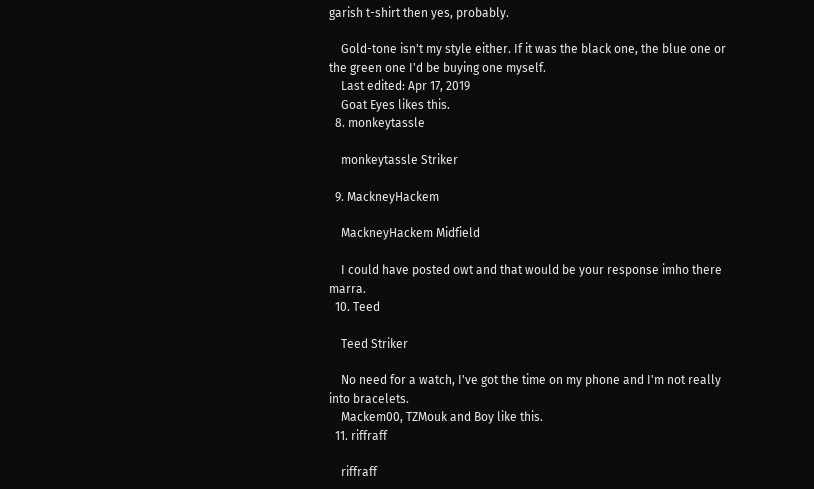garish t-shirt then yes, probably.

    Gold-tone isn't my style either. If it was the black one, the blue one or the green one I'd be buying one myself.
    Last edited: Apr 17, 2019
    Goat Eyes likes this.
  8. monkeytassle

    monkeytassle Striker

  9. MackneyHackem

    MackneyHackem Midfield

    I could have posted owt and that would be your response imho there marra.
  10. Teed

    Teed Striker

    No need for a watch, I've got the time on my phone and I'm not really into bracelets.
    Mackem00, TZMouk and Boy like this.
  11. riffraff

    riffraff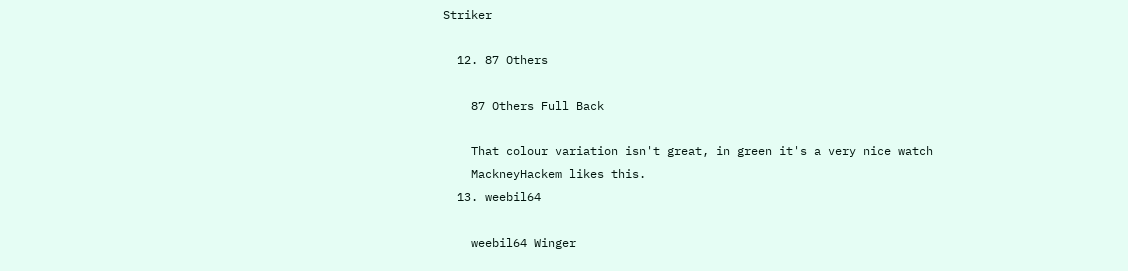Striker

  12. 87 Others

    87 Others Full Back

    That colour variation isn't great, in green it's a very nice watch
    MackneyHackem likes this.
  13. weebil64

    weebil64 Winger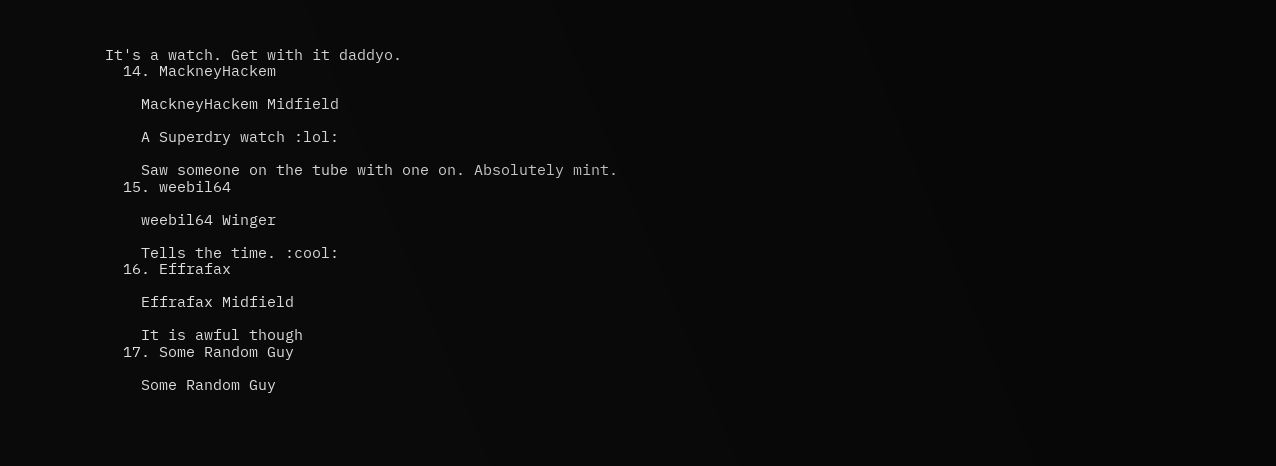It's a watch. Get with it daddyo.
  14. MackneyHackem

    MackneyHackem Midfield

    A Superdry watch :lol:

    Saw someone on the tube with one on. Absolutely mint.
  15. weebil64

    weebil64 Winger

    Tells the time. :cool:
  16. Effrafax

    Effrafax Midfield

    It is awful though
  17. Some Random Guy

    Some Random Guy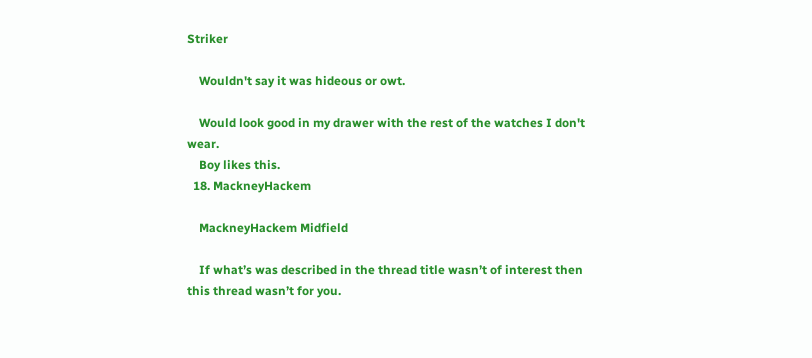Striker

    Wouldn't say it was hideous or owt.

    Would look good in my drawer with the rest of the watches I don't wear.
    Boy likes this.
  18. MackneyHackem

    MackneyHackem Midfield

    If what’s was described in the thread title wasn’t of interest then this thread wasn’t for you.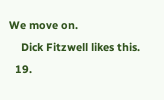We move on.
    Dick Fitzwell likes this.
  19.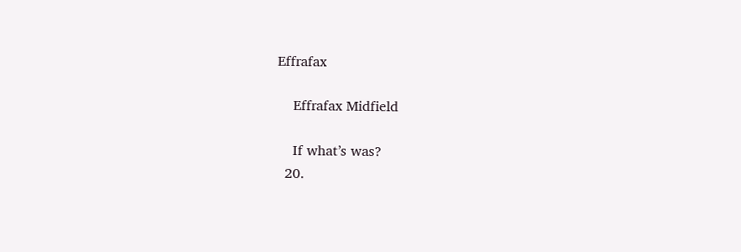Effrafax

    Effrafax Midfield

    If what’s was?
  20.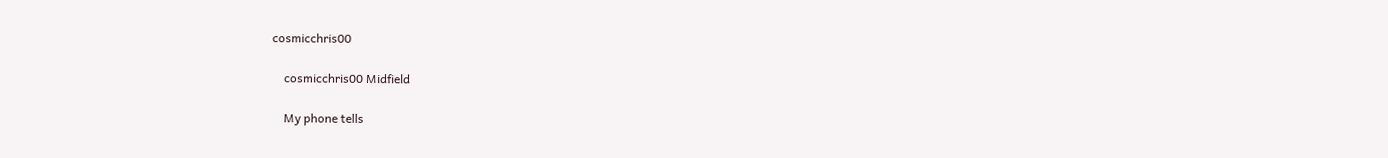cosmicchris00

    cosmicchris00 Midfield

    My phone tells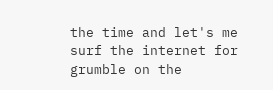the time and let's me surf the internet for grumble on the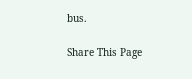bus.

Share This Page